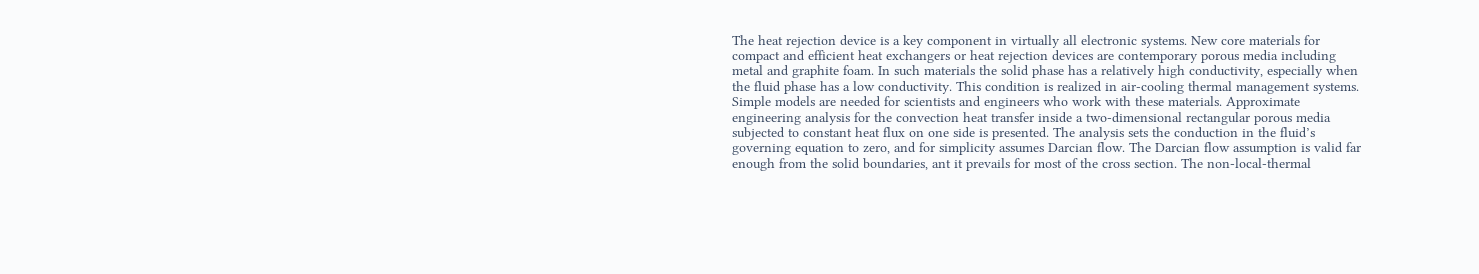The heat rejection device is a key component in virtually all electronic systems. New core materials for compact and efficient heat exchangers or heat rejection devices are contemporary porous media including metal and graphite foam. In such materials the solid phase has a relatively high conductivity, especially when the fluid phase has a low conductivity. This condition is realized in air-cooling thermal management systems. Simple models are needed for scientists and engineers who work with these materials. Approximate engineering analysis for the convection heat transfer inside a two-dimensional rectangular porous media subjected to constant heat flux on one side is presented. The analysis sets the conduction in the fluid’s governing equation to zero, and for simplicity assumes Darcian flow. The Darcian flow assumption is valid far enough from the solid boundaries, ant it prevails for most of the cross section. The non-local-thermal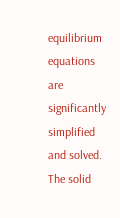equilibrium equations are significantly simplified and solved. The solid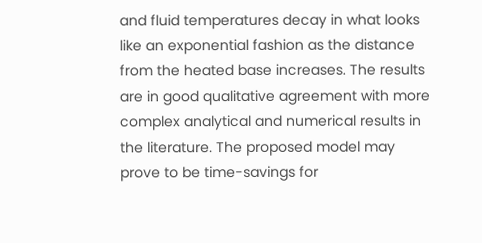and fluid temperatures decay in what looks like an exponential fashion as the distance from the heated base increases. The results are in good qualitative agreement with more complex analytical and numerical results in the literature. The proposed model may prove to be time-savings for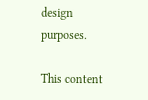design purposes.

This content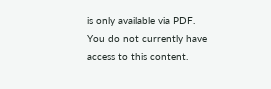is only available via PDF.
You do not currently have access to this content.